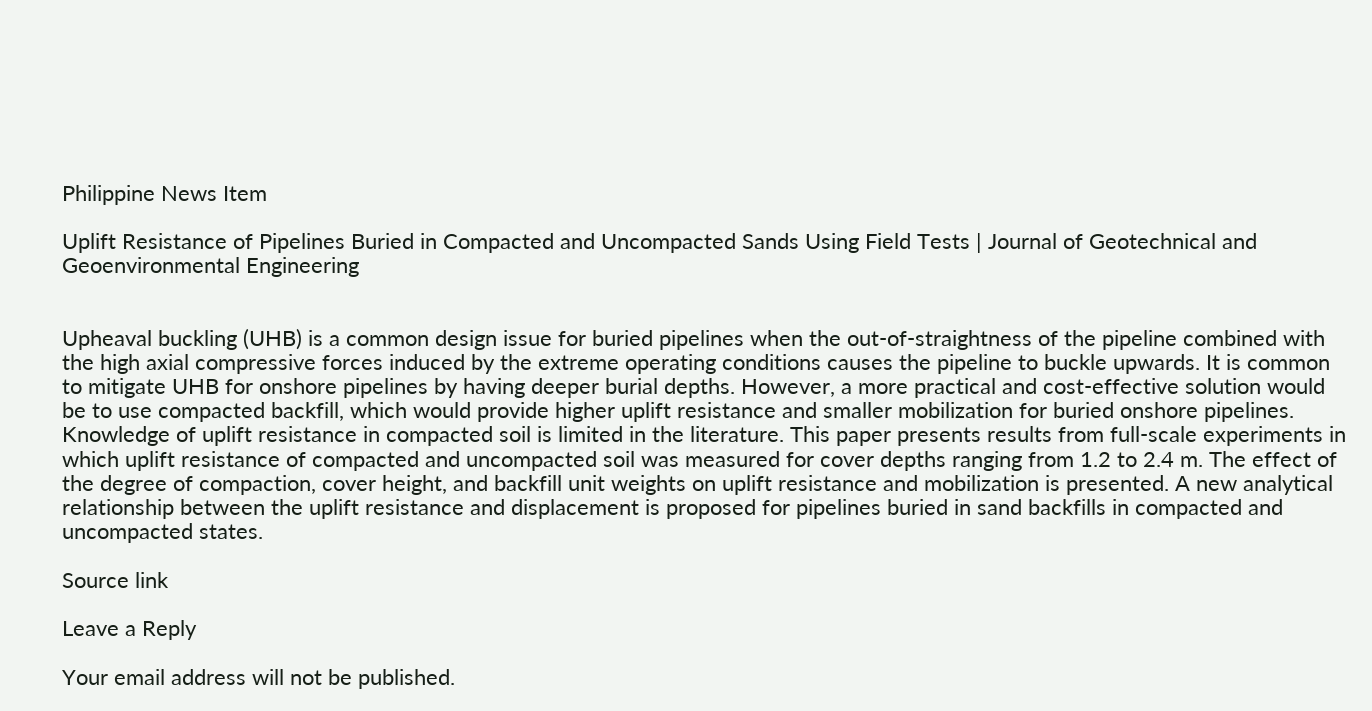Philippine News Item

Uplift Resistance of Pipelines Buried in Compacted and Uncompacted Sands Using Field Tests | Journal of Geotechnical and Geoenvironmental Engineering


Upheaval buckling (UHB) is a common design issue for buried pipelines when the out-of-straightness of the pipeline combined with the high axial compressive forces induced by the extreme operating conditions causes the pipeline to buckle upwards. It is common to mitigate UHB for onshore pipelines by having deeper burial depths. However, a more practical and cost-effective solution would be to use compacted backfill, which would provide higher uplift resistance and smaller mobilization for buried onshore pipelines. Knowledge of uplift resistance in compacted soil is limited in the literature. This paper presents results from full-scale experiments in which uplift resistance of compacted and uncompacted soil was measured for cover depths ranging from 1.2 to 2.4 m. The effect of the degree of compaction, cover height, and backfill unit weights on uplift resistance and mobilization is presented. A new analytical relationship between the uplift resistance and displacement is proposed for pipelines buried in sand backfills in compacted and uncompacted states.

Source link

Leave a Reply

Your email address will not be published.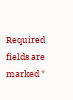Required fields are marked *